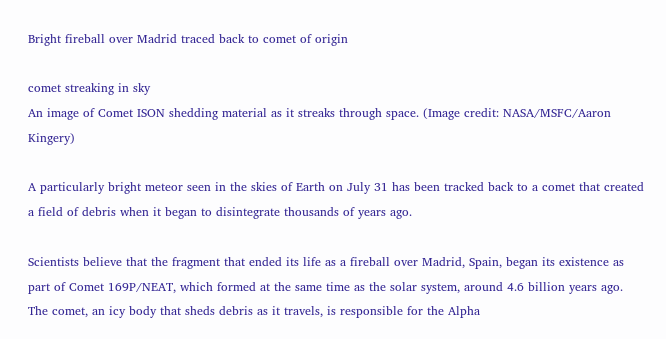Bright fireball over Madrid traced back to comet of origin

comet streaking in sky
An image of Comet ISON shedding material as it streaks through space. (Image credit: NASA/MSFC/Aaron Kingery)

A particularly bright meteor seen in the skies of Earth on July 31 has been tracked back to a comet that created a field of debris when it began to disintegrate thousands of years ago.

Scientists believe that the fragment that ended its life as a fireball over Madrid, Spain, began its existence as part of Comet 169P/NEAT, which formed at the same time as the solar system, around 4.6 billion years ago. The comet, an icy body that sheds debris as it travels, is responsible for the Alpha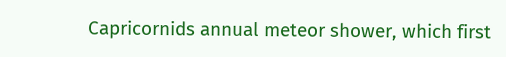Capricornids annual meteor shower, which first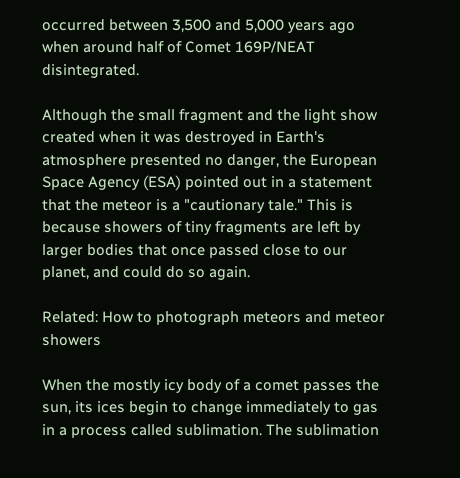occurred between 3,500 and 5,000 years ago when around half of Comet 169P/NEAT disintegrated.

Although the small fragment and the light show created when it was destroyed in Earth's atmosphere presented no danger, the European Space Agency (ESA) pointed out in a statement that the meteor is a "cautionary tale." This is because showers of tiny fragments are left by larger bodies that once passed close to our planet, and could do so again.

Related: How to photograph meteors and meteor showers

When the mostly icy body of a comet passes the sun, its ices begin to change immediately to gas in a process called sublimation. The sublimation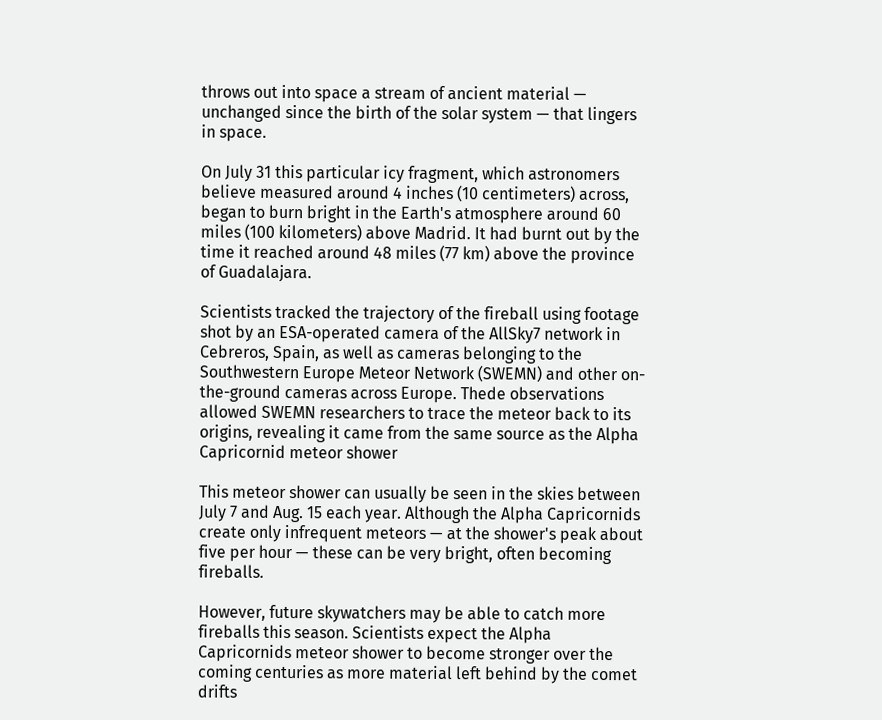throws out into space a stream of ancient material — unchanged since the birth of the solar system — that lingers in space.

On July 31 this particular icy fragment, which astronomers believe measured around 4 inches (10 centimeters) across, began to burn bright in the Earth's atmosphere around 60 miles (100 kilometers) above Madrid. It had burnt out by the time it reached around 48 miles (77 km) above the province of Guadalajara.

Scientists tracked the trajectory of the fireball using footage shot by an ESA-operated camera of the AllSky7 network in Cebreros, Spain, as well as cameras belonging to the Southwestern Europe Meteor Network (SWEMN) and other on-the-ground cameras across Europe. Thede observations allowed SWEMN researchers to trace the meteor back to its origins, revealing it came from the same source as the Alpha Capricornid meteor shower

This meteor shower can usually be seen in the skies between July 7 and Aug. 15 each year. Although the Alpha Capricornids create only infrequent meteors — at the shower's peak about five per hour — these can be very bright, often becoming fireballs.

However, future skywatchers may be able to catch more fireballs this season. Scientists expect the Alpha Capricornids meteor shower to become stronger over the coming centuries as more material left behind by the comet drifts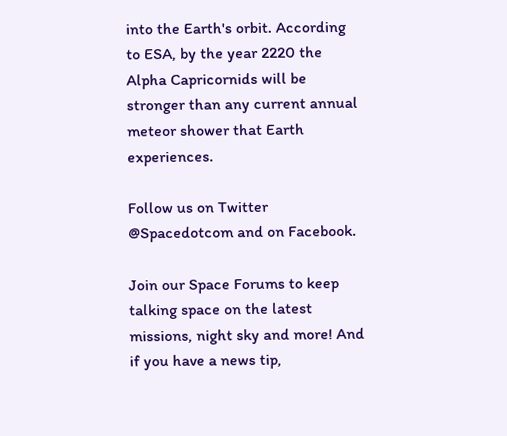into the Earth's orbit. According to ESA, by the year 2220 the Alpha Capricornids will be stronger than any current annual meteor shower that Earth experiences.

Follow us on Twitter @Spacedotcom and on Facebook.

Join our Space Forums to keep talking space on the latest missions, night sky and more! And if you have a news tip,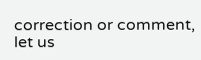correction or comment, let us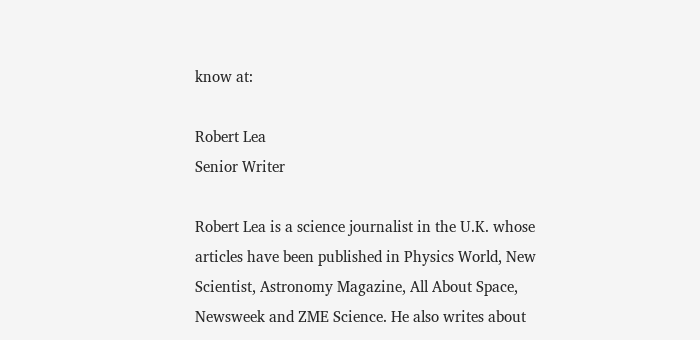know at:

Robert Lea
Senior Writer

Robert Lea is a science journalist in the U.K. whose articles have been published in Physics World, New Scientist, Astronomy Magazine, All About Space, Newsweek and ZME Science. He also writes about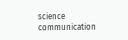science communication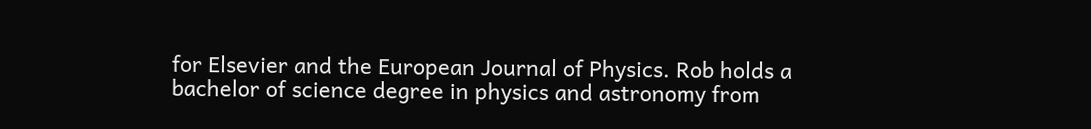for Elsevier and the European Journal of Physics. Rob holds a bachelor of science degree in physics and astronomy from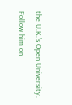the U.K.’s Open University. Follow him on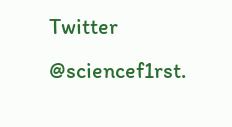Twitter @sciencef1rst.